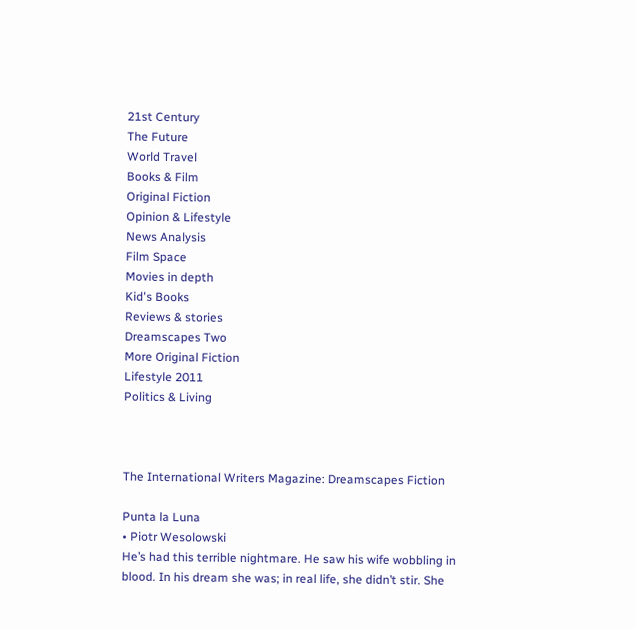21st Century
The Future
World Travel
Books & Film
Original Fiction
Opinion & Lifestyle
News Analysis
Film Space
Movies in depth
Kid's Books
Reviews & stories
Dreamscapes Two
More Original Fiction
Lifestyle 2011
Politics & Living



The International Writers Magazine: Dreamscapes Fiction

Punta la Luna
• Piotr Wesolowski
He’s had this terrible nightmare. He saw his wife wobbling in blood. In his dream she was; in real life, she didn’t stir. She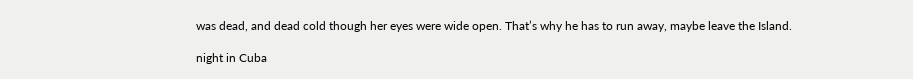was dead, and dead cold though her eyes were wide open. That’s why he has to run away, maybe leave the Island.

night in Cuba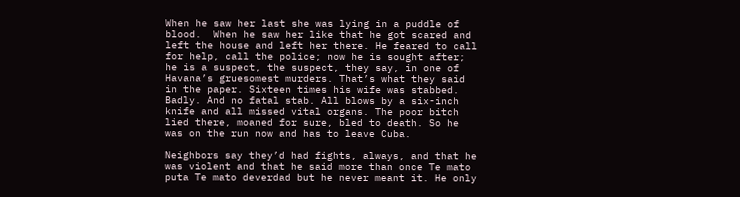When he saw her last she was lying in a puddle of blood.  When he saw her like that he got scared and left the house and left her there. He feared to call for help, call the police; now he is sought after; he is a suspect, the suspect, they say, in one of Havana’s gruesomest murders. That’s what they said in the paper. Sixteen times his wife was stabbed. Badly. And no fatal stab. All blows by a six-inch knife and all missed vital organs. The poor bitch lied there, moaned for sure, bled to death. So he was on the run now and has to leave Cuba.

Neighbors say they’d had fights, always, and that he was violent and that he said more than once Te mato puta Te mato deverdad but he never meant it. He only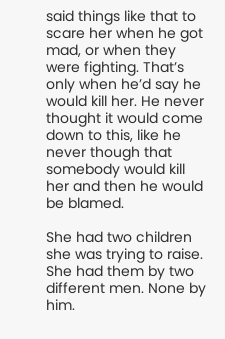said things like that to scare her when he got mad, or when they were fighting. That’s only when he’d say he would kill her. He never thought it would come down to this, like he never though that somebody would kill her and then he would be blamed.

She had two children she was trying to raise. She had them by two different men. None by him.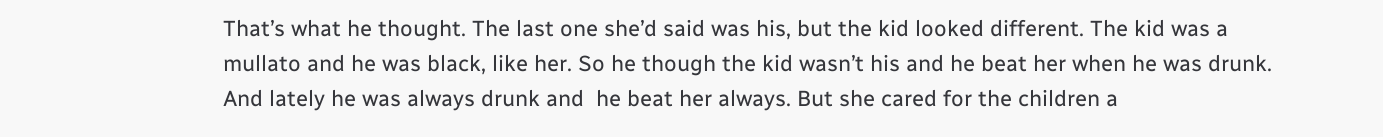That’s what he thought. The last one she’d said was his, but the kid looked different. The kid was a mullato and he was black, like her. So he though the kid wasn’t his and he beat her when he was drunk. And lately he was always drunk and  he beat her always. But she cared for the children a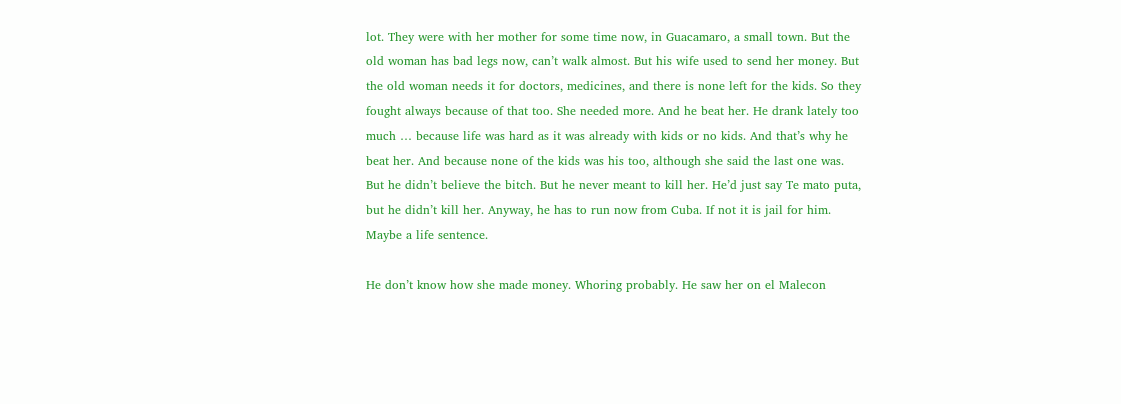lot. They were with her mother for some time now, in Guacamaro, a small town. But the old woman has bad legs now, can’t walk almost. But his wife used to send her money. But the old woman needs it for doctors, medicines, and there is none left for the kids. So they fought always because of that too. She needed more. And he beat her. He drank lately too much … because life was hard as it was already with kids or no kids. And that’s why he beat her. And because none of the kids was his too, although she said the last one was. But he didn’t believe the bitch. But he never meant to kill her. He’d just say Te mato puta,  but he didn’t kill her. Anyway, he has to run now from Cuba. If not it is jail for him. Maybe a life sentence.

He don’t know how she made money. Whoring probably. He saw her on el Malecon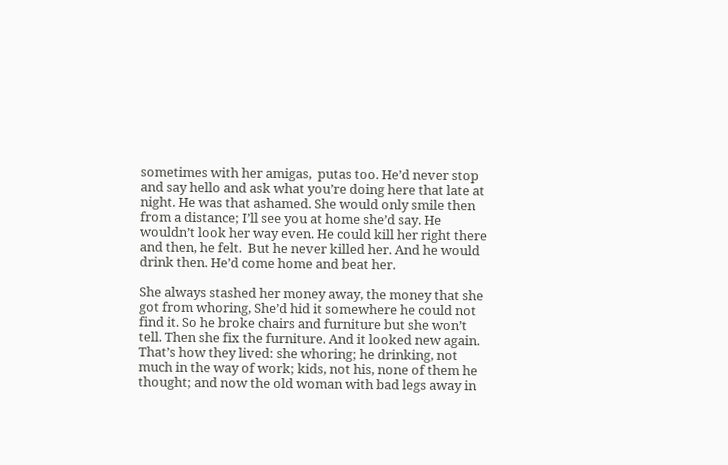sometimes with her amigas,  putas too. He’d never stop and say hello and ask what you’re doing here that late at night. He was that ashamed. She would only smile then from a distance; I’ll see you at home she’d say. He wouldn’t look her way even. He could kill her right there and then, he felt.  But he never killed her. And he would drink then. He’d come home and beat her.

She always stashed her money away, the money that she got from whoring, She’d hid it somewhere he could not find it. So he broke chairs and furniture but she won’t tell. Then she fix the furniture. And it looked new again. That’s how they lived: she whoring; he drinking, not much in the way of work; kids, not his, none of them he thought; and now the old woman with bad legs away in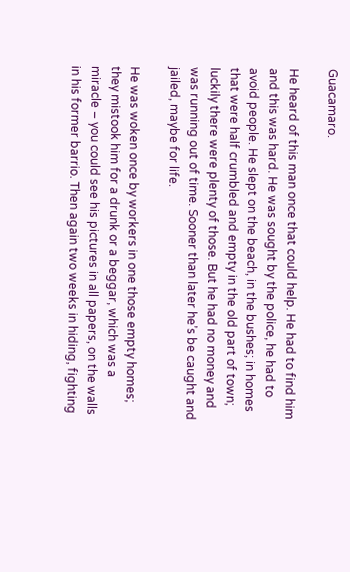Guacamaro.

He heard of this man once that could help. He had to find him and this was hard. He was sought by the police, he had to avoid people. He slept on the beach, in the bushes; in homes that were half crumbled and empty in the old part of town; luckily there were plenty of those. But he had no money and was running out of time. Sooner than later he’s be caught and jailed, maybe for life.

He was woken once by workers in one those empty homes; they mistook him for a drunk or a beggar, which was a miracle – you could see his pictures in all papers, on the walls in his former barrio. Then again two weeks in hiding, fighting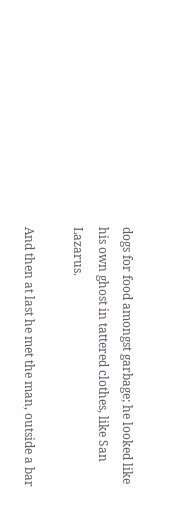dogs for food amongst garbage; he looked like his own ghost in tattered clothes, like San Lazarus.

And then at last he met the man, outside a bar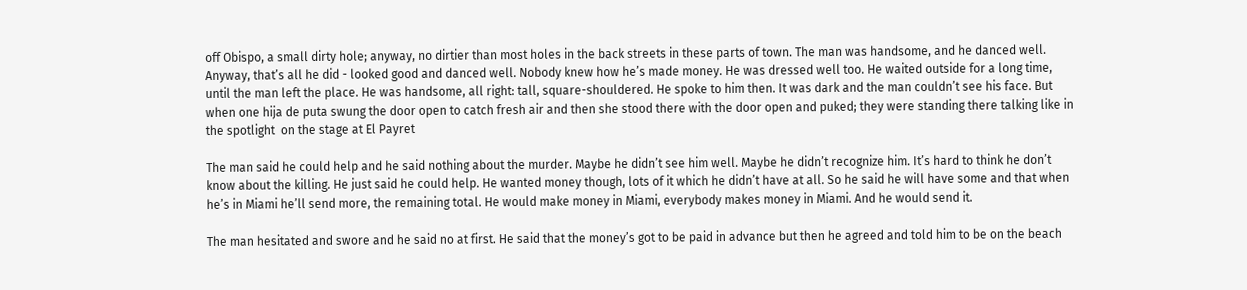off Obispo, a small dirty hole; anyway, no dirtier than most holes in the back streets in these parts of town. The man was handsome, and he danced well. Anyway, that’s all he did - looked good and danced well. Nobody knew how he’s made money. He was dressed well too. He waited outside for a long time, until the man left the place. He was handsome, all right: tall, square-shouldered. He spoke to him then. It was dark and the man couldn’t see his face. But when one hija de puta swung the door open to catch fresh air and then she stood there with the door open and puked; they were standing there talking like in the spotlight  on the stage at El Payret

The man said he could help and he said nothing about the murder. Maybe he didn’t see him well. Maybe he didn’t recognize him. It’s hard to think he don’t know about the killing. He just said he could help. He wanted money though, lots of it which he didn’t have at all. So he said he will have some and that when he’s in Miami he’ll send more, the remaining total. He would make money in Miami, everybody makes money in Miami. And he would send it.

The man hesitated and swore and he said no at first. He said that the money’s got to be paid in advance but then he agreed and told him to be on the beach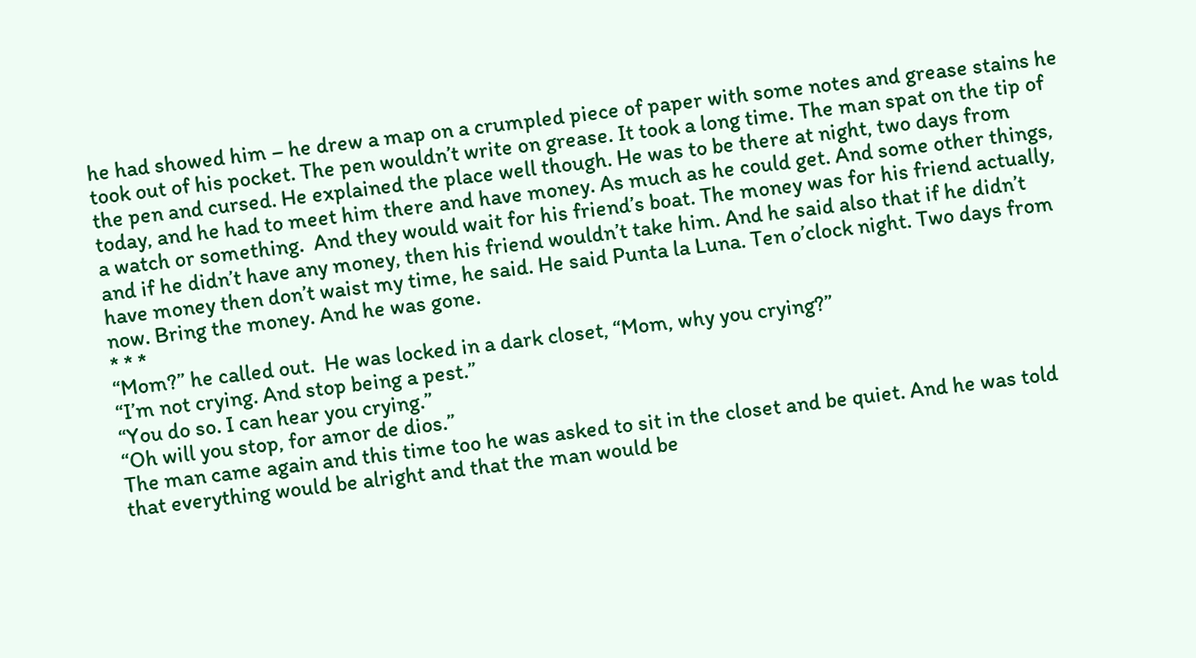he had showed him – he drew a map on a crumpled piece of paper with some notes and grease stains he took out of his pocket. The pen wouldn’t write on grease. It took a long time. The man spat on the tip of the pen and cursed. He explained the place well though. He was to be there at night, two days from today, and he had to meet him there and have money. As much as he could get. And some other things, a watch or something.  And they would wait for his friend’s boat. The money was for his friend actually, and if he didn’t have any money, then his friend wouldn’t take him. And he said also that if he didn’t have money then don’t waist my time, he said. He said Punta la Luna. Ten o’clock night. Two days from now. Bring the money. And he was gone.
* * *
“Mom?” he called out.  He was locked in a dark closet, “Mom, why you crying?”
“I’m not crying. And stop being a pest.”
“You do so. I can hear you crying.”
“Oh will you stop, for amor de dios.”
The man came again and this time too he was asked to sit in the closet and be quiet. And he was told that everything would be alright and that the man would be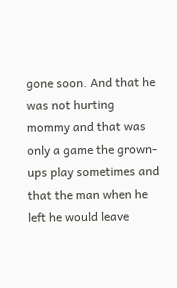gone soon. And that he was not hurting mommy and that was only a game the grown-ups play sometimes and that the man when he left he would leave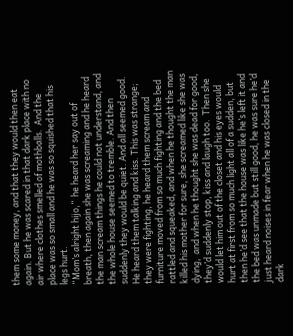them some money, and that they would then eat again. But he was scared in that dark place with no air where clothes smelled of mothballs.  And the place was so small and he was so squished that his legs hurt.
“Mom’s alright hijo,”  he heard her say out of breath, then again she was screaming and he heard the man scream things he could not understand, and the whole house seemed to tremble. And then suddenly they would be quiet. And all seemed good. He heard them talking and kiss. This was strange; they were fighting, he heard them scream and furniture moved from so much fighting and the bed rattled and squeaked, and when he thought the man killed his mother for sure, she screamed like she was dying,  and when he thought she was dead for good, they’d suddenly stop, kiss and laugh too.  Then she would let him out of the closet and his eyes would hurt at first from so much light all of a sudden, but then he’d see that the house was like he’s left it and the bed was unmade but still good, he was sure he’d just heard noises in fear when he was closed in the dark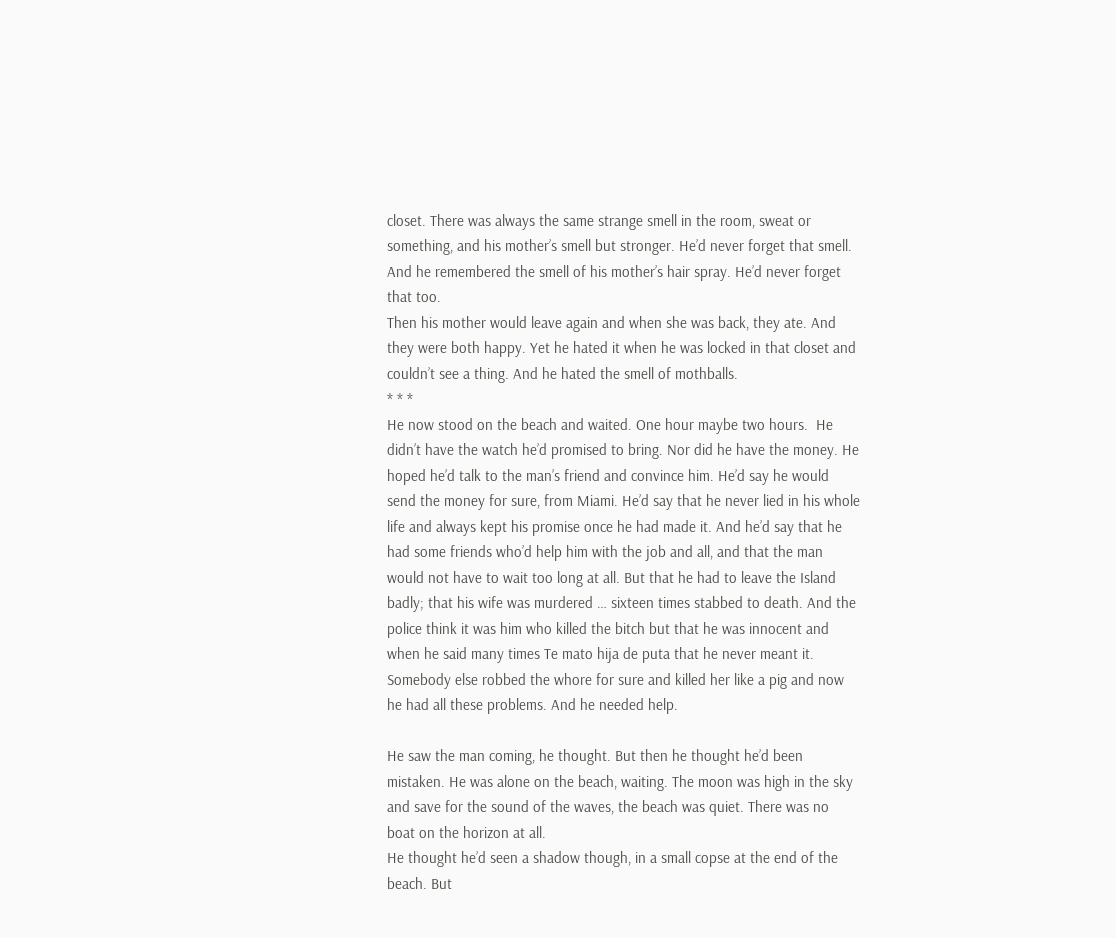closet. There was always the same strange smell in the room, sweat or something, and his mother’s smell but stronger. He’d never forget that smell. And he remembered the smell of his mother’s hair spray. He’d never forget that too.
Then his mother would leave again and when she was back, they ate. And they were both happy. Yet he hated it when he was locked in that closet and couldn’t see a thing. And he hated the smell of mothballs.
* * *
He now stood on the beach and waited. One hour maybe two hours.  He didn’t have the watch he’d promised to bring. Nor did he have the money. He hoped he’d talk to the man’s friend and convince him. He’d say he would send the money for sure, from Miami. He’d say that he never lied in his whole life and always kept his promise once he had made it. And he’d say that he had some friends who’d help him with the job and all, and that the man would not have to wait too long at all. But that he had to leave the Island badly; that his wife was murdered … sixteen times stabbed to death. And the police think it was him who killed the bitch but that he was innocent and when he said many times Te mato hija de puta that he never meant it. Somebody else robbed the whore for sure and killed her like a pig and now he had all these problems. And he needed help.

He saw the man coming, he thought. But then he thought he’d been mistaken. He was alone on the beach, waiting. The moon was high in the sky and save for the sound of the waves, the beach was quiet. There was no boat on the horizon at all.
He thought he’d seen a shadow though, in a small copse at the end of the beach. But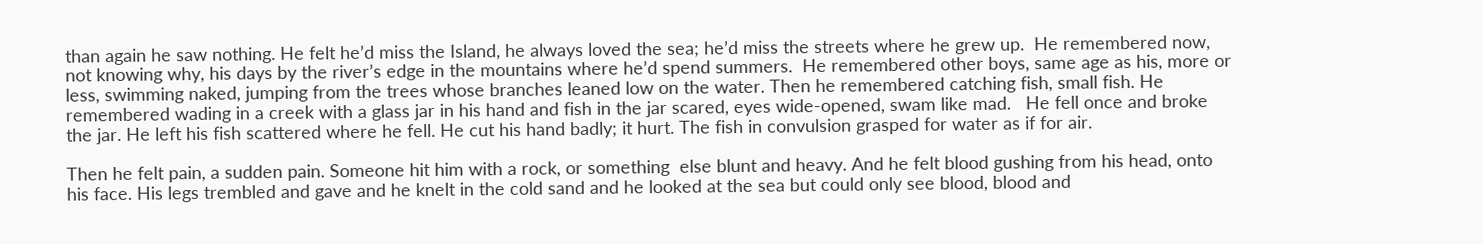than again he saw nothing. He felt he’d miss the Island, he always loved the sea; he’d miss the streets where he grew up.  He remembered now, not knowing why, his days by the river’s edge in the mountains where he’d spend summers.  He remembered other boys, same age as his, more or less, swimming naked, jumping from the trees whose branches leaned low on the water. Then he remembered catching fish, small fish. He remembered wading in a creek with a glass jar in his hand and fish in the jar scared, eyes wide-opened, swam like mad.   He fell once and broke the jar. He left his fish scattered where he fell. He cut his hand badly; it hurt. The fish in convulsion grasped for water as if for air.

Then he felt pain, a sudden pain. Someone hit him with a rock, or something  else blunt and heavy. And he felt blood gushing from his head, onto his face. His legs trembled and gave and he knelt in the cold sand and he looked at the sea but could only see blood, blood and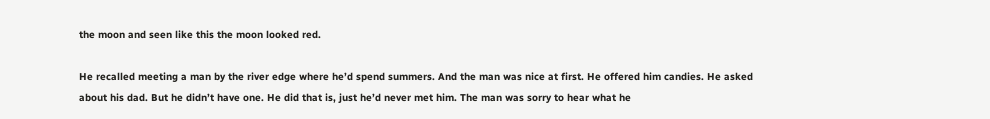the moon and seen like this the moon looked red.

He recalled meeting a man by the river edge where he’d spend summers. And the man was nice at first. He offered him candies. He asked about his dad. But he didn’t have one. He did that is, just he’d never met him. The man was sorry to hear what he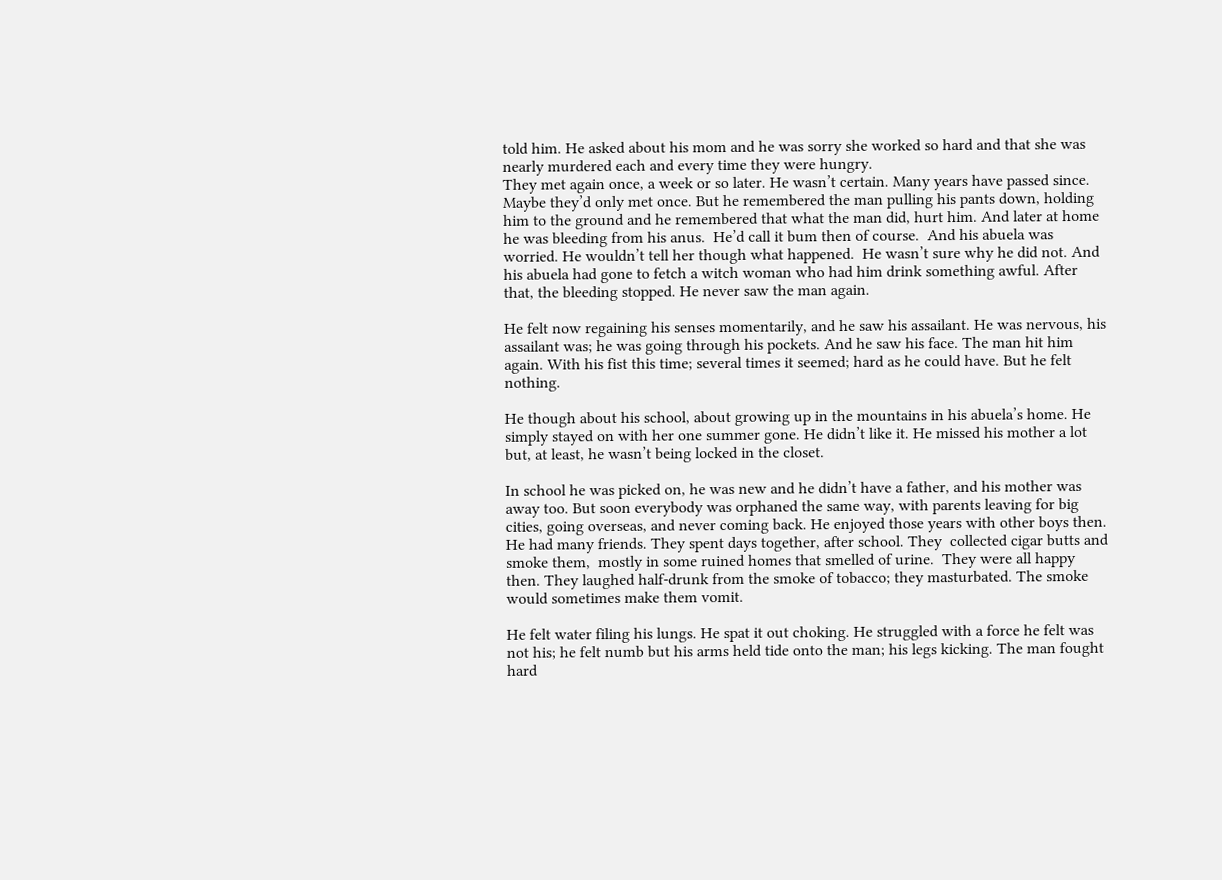told him. He asked about his mom and he was sorry she worked so hard and that she was nearly murdered each and every time they were hungry.
They met again once, a week or so later. He wasn’t certain. Many years have passed since.  Maybe they’d only met once. But he remembered the man pulling his pants down, holding him to the ground and he remembered that what the man did, hurt him. And later at home he was bleeding from his anus.  He’d call it bum then of course.  And his abuela was worried. He wouldn’t tell her though what happened.  He wasn’t sure why he did not. And his abuela had gone to fetch a witch woman who had him drink something awful. After that, the bleeding stopped. He never saw the man again.

He felt now regaining his senses momentarily, and he saw his assailant. He was nervous, his assailant was; he was going through his pockets. And he saw his face. The man hit him again. With his fist this time; several times it seemed; hard as he could have. But he felt nothing.

He though about his school, about growing up in the mountains in his abuela’s home. He simply stayed on with her one summer gone. He didn’t like it. He missed his mother a lot but, at least, he wasn’t being locked in the closet.

In school he was picked on, he was new and he didn’t have a father, and his mother was away too. But soon everybody was orphaned the same way, with parents leaving for big cities, going overseas, and never coming back. He enjoyed those years with other boys then. He had many friends. They spent days together, after school. They  collected cigar butts and smoke them,  mostly in some ruined homes that smelled of urine.  They were all happy then. They laughed half-drunk from the smoke of tobacco; they masturbated. The smoke would sometimes make them vomit.

He felt water filing his lungs. He spat it out choking. He struggled with a force he felt was not his; he felt numb but his arms held tide onto the man; his legs kicking. The man fought hard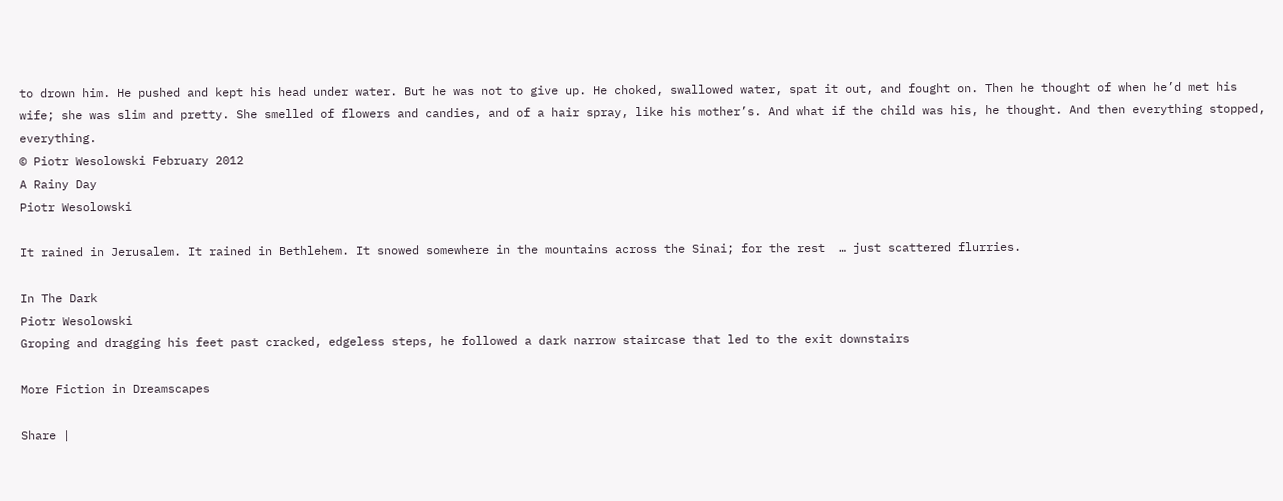to drown him. He pushed and kept his head under water. But he was not to give up. He choked, swallowed water, spat it out, and fought on. Then he thought of when he’d met his wife; she was slim and pretty. She smelled of flowers and candies, and of a hair spray, like his mother’s. And what if the child was his, he thought. And then everything stopped, everything.
© Piotr Wesolowski February 2012
A Rainy Day
Piotr Wesolowski

It rained in Jerusalem. It rained in Bethlehem. It snowed somewhere in the mountains across the Sinai; for the rest  … just scattered flurries.

In The Dark
Piotr Wesolowski
Groping and dragging his feet past cracked, edgeless steps, he followed a dark narrow staircase that led to the exit downstairs

More Fiction in Dreamscapes

Share |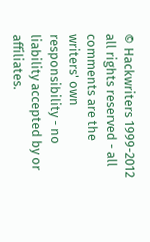© Hackwriters 1999-2012 all rights reserved - all comments are the writers' own responsibility - no liability accepted by or affiliates.